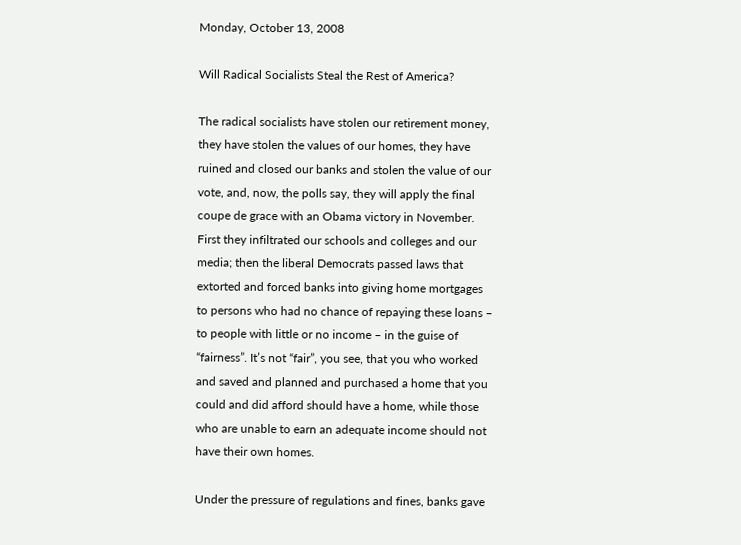Monday, October 13, 2008

Will Radical Socialists Steal the Rest of America?

The radical socialists have stolen our retirement money, they have stolen the values of our homes, they have ruined and closed our banks and stolen the value of our vote, and, now, the polls say, they will apply the final coupe de grace with an Obama victory in November. First they infiltrated our schools and colleges and our media; then the liberal Democrats passed laws that extorted and forced banks into giving home mortgages to persons who had no chance of repaying these loans – to people with little or no income – in the guise of “fairness”. It’s not “fair”, you see, that you who worked and saved and planned and purchased a home that you could and did afford should have a home, while those who are unable to earn an adequate income should not have their own homes.

Under the pressure of regulations and fines, banks gave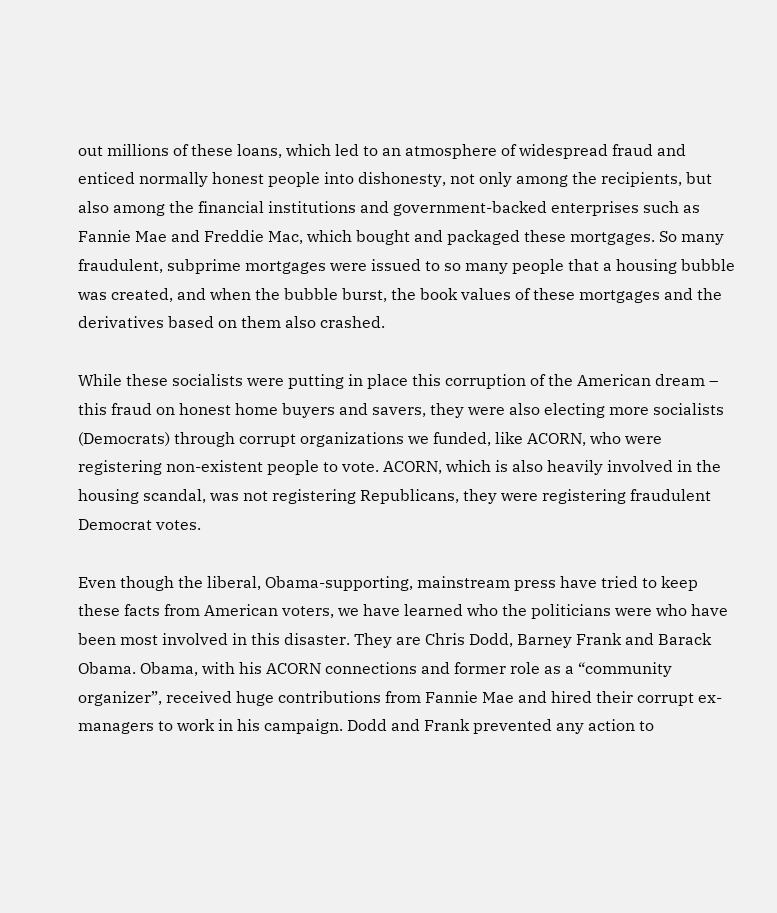out millions of these loans, which led to an atmosphere of widespread fraud and enticed normally honest people into dishonesty, not only among the recipients, but also among the financial institutions and government-backed enterprises such as Fannie Mae and Freddie Mac, which bought and packaged these mortgages. So many fraudulent, subprime mortgages were issued to so many people that a housing bubble was created, and when the bubble burst, the book values of these mortgages and the derivatives based on them also crashed.

While these socialists were putting in place this corruption of the American dream – this fraud on honest home buyers and savers, they were also electing more socialists (Democrats) through corrupt organizations we funded, like ACORN, who were registering non-existent people to vote. ACORN, which is also heavily involved in the housing scandal, was not registering Republicans, they were registering fraudulent Democrat votes.

Even though the liberal, Obama-supporting, mainstream press have tried to keep these facts from American voters, we have learned who the politicians were who have been most involved in this disaster. They are Chris Dodd, Barney Frank and Barack Obama. Obama, with his ACORN connections and former role as a “community organizer”, received huge contributions from Fannie Mae and hired their corrupt ex-managers to work in his campaign. Dodd and Frank prevented any action to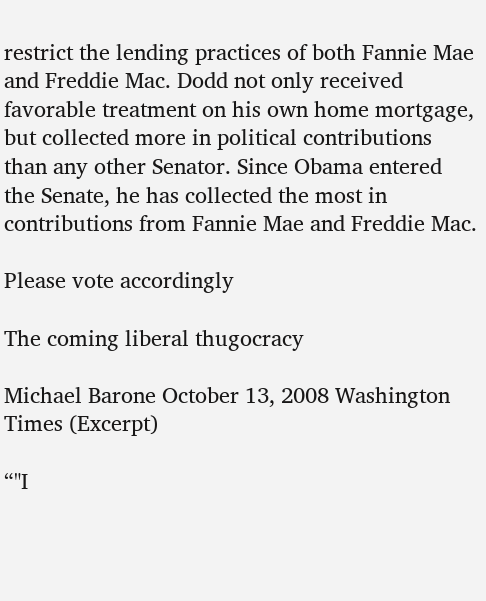restrict the lending practices of both Fannie Mae and Freddie Mac. Dodd not only received favorable treatment on his own home mortgage, but collected more in political contributions than any other Senator. Since Obama entered the Senate, he has collected the most in contributions from Fannie Mae and Freddie Mac.

Please vote accordingly

The coming liberal thugocracy

Michael Barone October 13, 2008 Washington Times (Excerpt)

“"I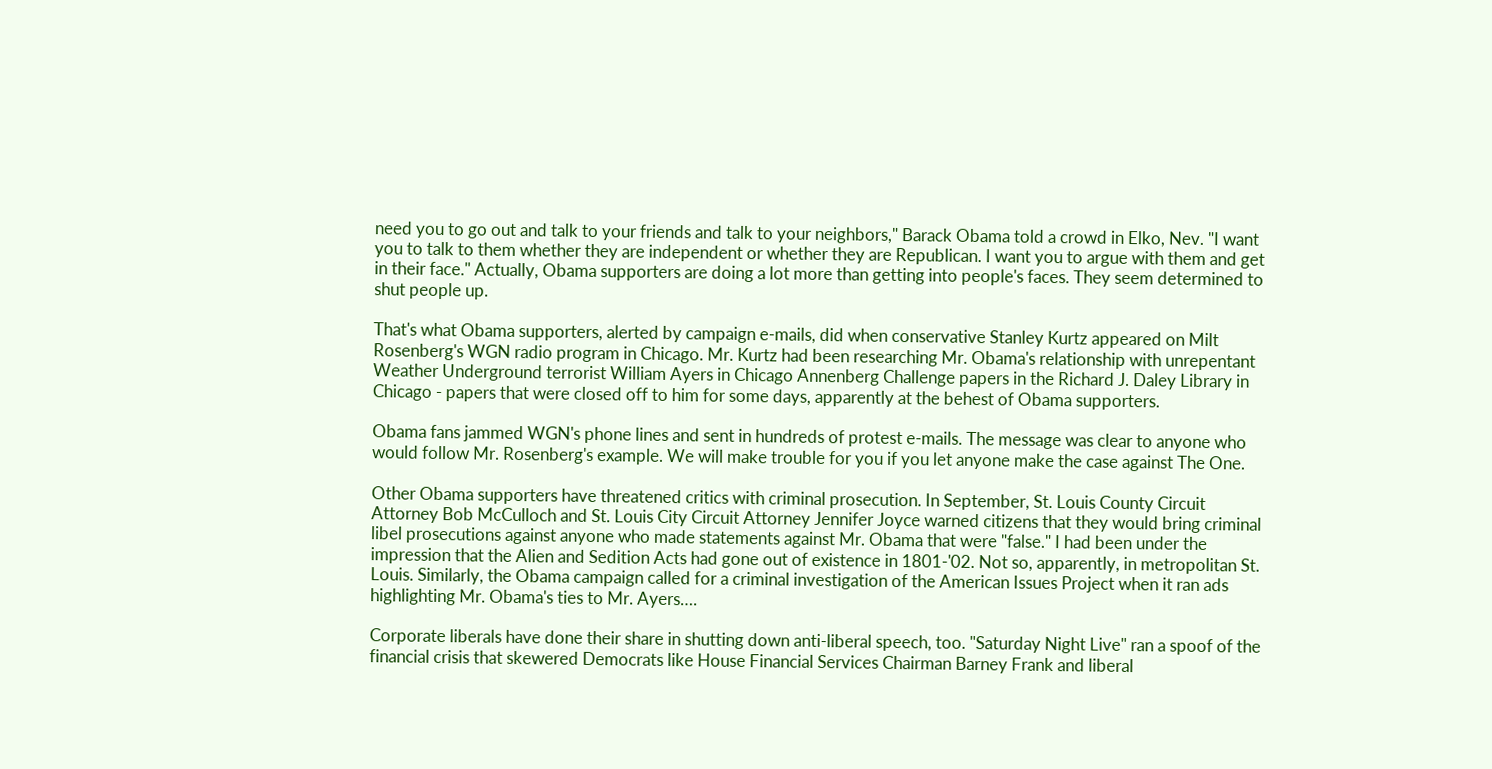need you to go out and talk to your friends and talk to your neighbors," Barack Obama told a crowd in Elko, Nev. "I want you to talk to them whether they are independent or whether they are Republican. I want you to argue with them and get in their face." Actually, Obama supporters are doing a lot more than getting into people's faces. They seem determined to shut people up.

That's what Obama supporters, alerted by campaign e-mails, did when conservative Stanley Kurtz appeared on Milt Rosenberg's WGN radio program in Chicago. Mr. Kurtz had been researching Mr. Obama's relationship with unrepentant Weather Underground terrorist William Ayers in Chicago Annenberg Challenge papers in the Richard J. Daley Library in Chicago - papers that were closed off to him for some days, apparently at the behest of Obama supporters.

Obama fans jammed WGN's phone lines and sent in hundreds of protest e-mails. The message was clear to anyone who would follow Mr. Rosenberg's example. We will make trouble for you if you let anyone make the case against The One.

Other Obama supporters have threatened critics with criminal prosecution. In September, St. Louis County Circuit Attorney Bob McCulloch and St. Louis City Circuit Attorney Jennifer Joyce warned citizens that they would bring criminal libel prosecutions against anyone who made statements against Mr. Obama that were "false." I had been under the impression that the Alien and Sedition Acts had gone out of existence in 1801-'02. Not so, apparently, in metropolitan St. Louis. Similarly, the Obama campaign called for a criminal investigation of the American Issues Project when it ran ads highlighting Mr. Obama's ties to Mr. Ayers….

Corporate liberals have done their share in shutting down anti-liberal speech, too. "Saturday Night Live" ran a spoof of the financial crisis that skewered Democrats like House Financial Services Chairman Barney Frank and liberal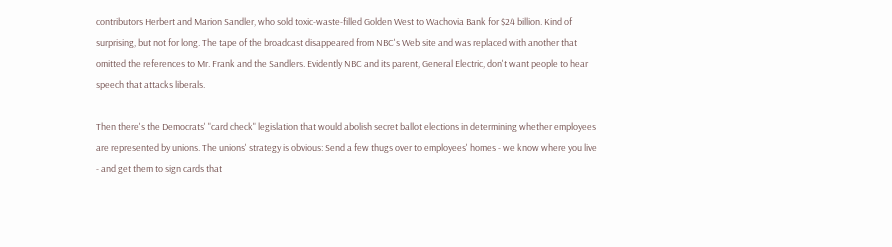contributors Herbert and Marion Sandler, who sold toxic-waste-filled Golden West to Wachovia Bank for $24 billion. Kind of surprising, but not for long. The tape of the broadcast disappeared from NBC's Web site and was replaced with another that omitted the references to Mr. Frank and the Sandlers. Evidently NBC and its parent, General Electric, don't want people to hear speech that attacks liberals.

Then there's the Democrats' "card check" legislation that would abolish secret ballot elections in determining whether employees are represented by unions. The unions' strategy is obvious: Send a few thugs over to employees' homes - we know where you live - and get them to sign cards that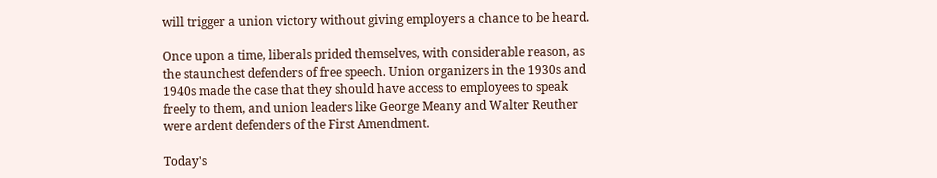will trigger a union victory without giving employers a chance to be heard.

Once upon a time, liberals prided themselves, with considerable reason, as the staunchest defenders of free speech. Union organizers in the 1930s and 1940s made the case that they should have access to employees to speak freely to them, and union leaders like George Meany and Walter Reuther were ardent defenders of the First Amendment.

Today's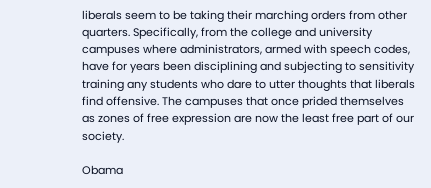liberals seem to be taking their marching orders from other quarters. Specifically, from the college and university campuses where administrators, armed with speech codes, have for years been disciplining and subjecting to sensitivity training any students who dare to utter thoughts that liberals find offensive. The campuses that once prided themselves as zones of free expression are now the least free part of our society.

Obama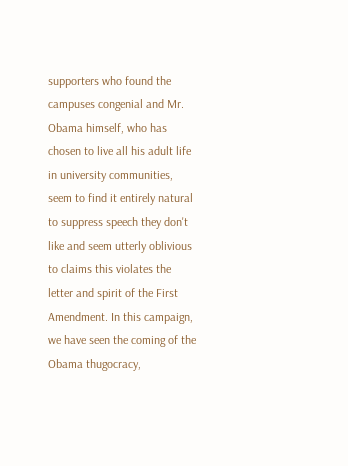supporters who found the campuses congenial and Mr. Obama himself, who has chosen to live all his adult life in university communities, seem to find it entirely natural to suppress speech they don't like and seem utterly oblivious to claims this violates the letter and spirit of the First Amendment. In this campaign, we have seen the coming of the Obama thugocracy,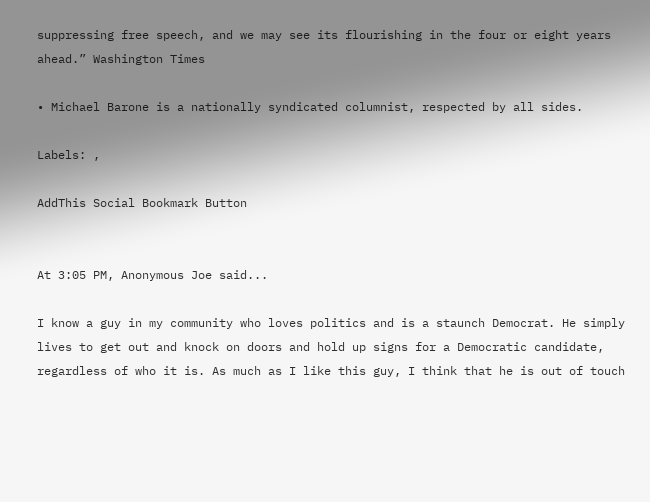suppressing free speech, and we may see its flourishing in the four or eight years ahead.” Washington Times

• Michael Barone is a nationally syndicated columnist, respected by all sides.

Labels: ,

AddThis Social Bookmark Button


At 3:05 PM, Anonymous Joe said...

I know a guy in my community who loves politics and is a staunch Democrat. He simply lives to get out and knock on doors and hold up signs for a Democratic candidate, regardless of who it is. As much as I like this guy, I think that he is out of touch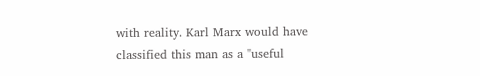with reality. Karl Marx would have classified this man as a "useful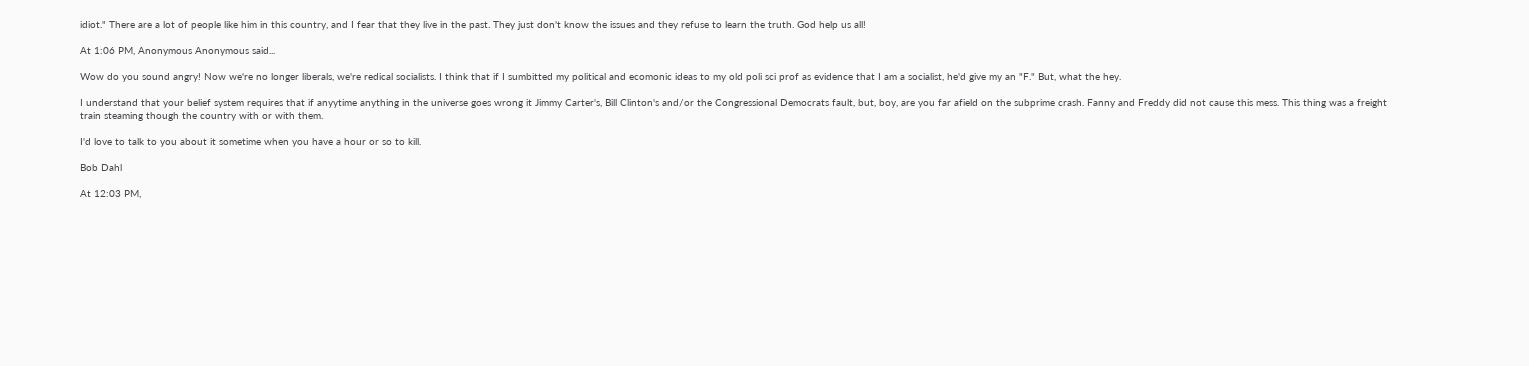idiot." There are a lot of people like him in this country, and I fear that they live in the past. They just don't know the issues and they refuse to learn the truth. God help us all!

At 1:06 PM, Anonymous Anonymous said...

Wow do you sound angry! Now we're no longer liberals, we're redical socialists. I think that if I sumbitted my political and ecomonic ideas to my old poli sci prof as evidence that I am a socialist, he'd give my an "F." But, what the hey.

I understand that your belief system requires that if anyytime anything in the universe goes wrong it Jimmy Carter's, Bill Clinton's and/or the Congressional Democrats fault, but, boy, are you far afield on the subprime crash. Fanny and Freddy did not cause this mess. This thing was a freight train steaming though the country with or with them.

I'd love to talk to you about it sometime when you have a hour or so to kill.

Bob Dahl

At 12:03 PM,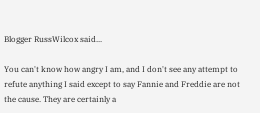Blogger RussWilcox said...

You can't know how angry I am, and I don't see any attempt to refute anything I said except to say Fannie and Freddie are not the cause. They are certainly a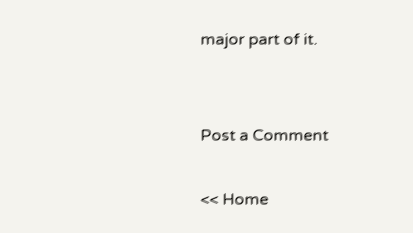major part of it.


Post a Comment

<< Home